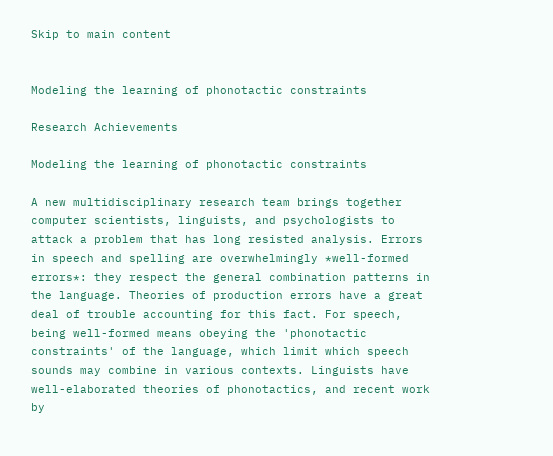Skip to main content


Modeling the learning of phonotactic constraints

Research Achievements

Modeling the learning of phonotactic constraints

A new multidisciplinary research team brings together computer scientists, linguists, and psychologists to attack a problem that has long resisted analysis. Errors in speech and spelling are overwhelmingly *well-formed errors*: they respect the general combination patterns in the language. Theories of production errors have a great deal of trouble accounting for this fact. For speech, being well-formed means obeying the 'phonotactic constraints' of the language, which limit which speech sounds may combine in various contexts. Linguists have well-elaborated theories of phonotactics, and recent work by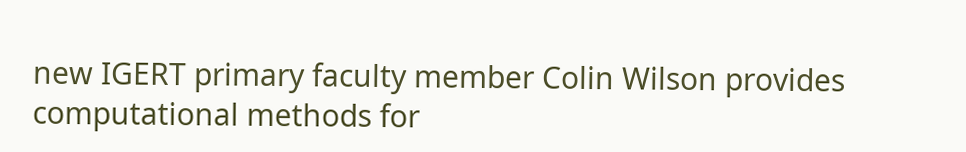new IGERT primary faculty member Colin Wilson provides computational methods for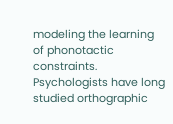modeling the learning of phonotactic constraints. Psychologists have long studied orthographic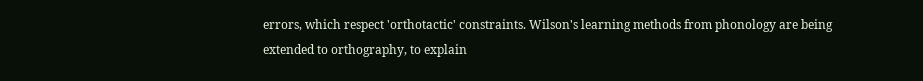errors, which respect 'orthotactic' constraints. Wilson's learning methods from phonology are being extended to orthography, to explain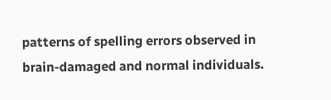patterns of spelling errors observed in brain-damaged and normal individuals.